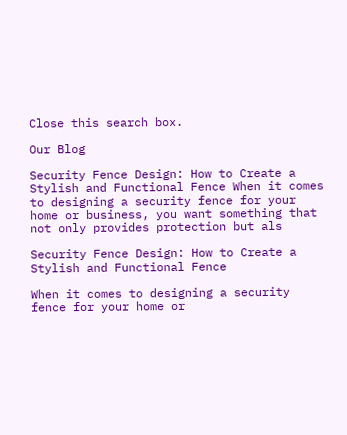Close this search box.

Our Blog

Security Fence Design: How to Create a Stylish and Functional Fence When it comes to designing a security fence for your home or business, you want something that not only provides protection but als

Security Fence Design: How to Create a Stylish and Functional Fence

When it comes to designing a security fence for your home or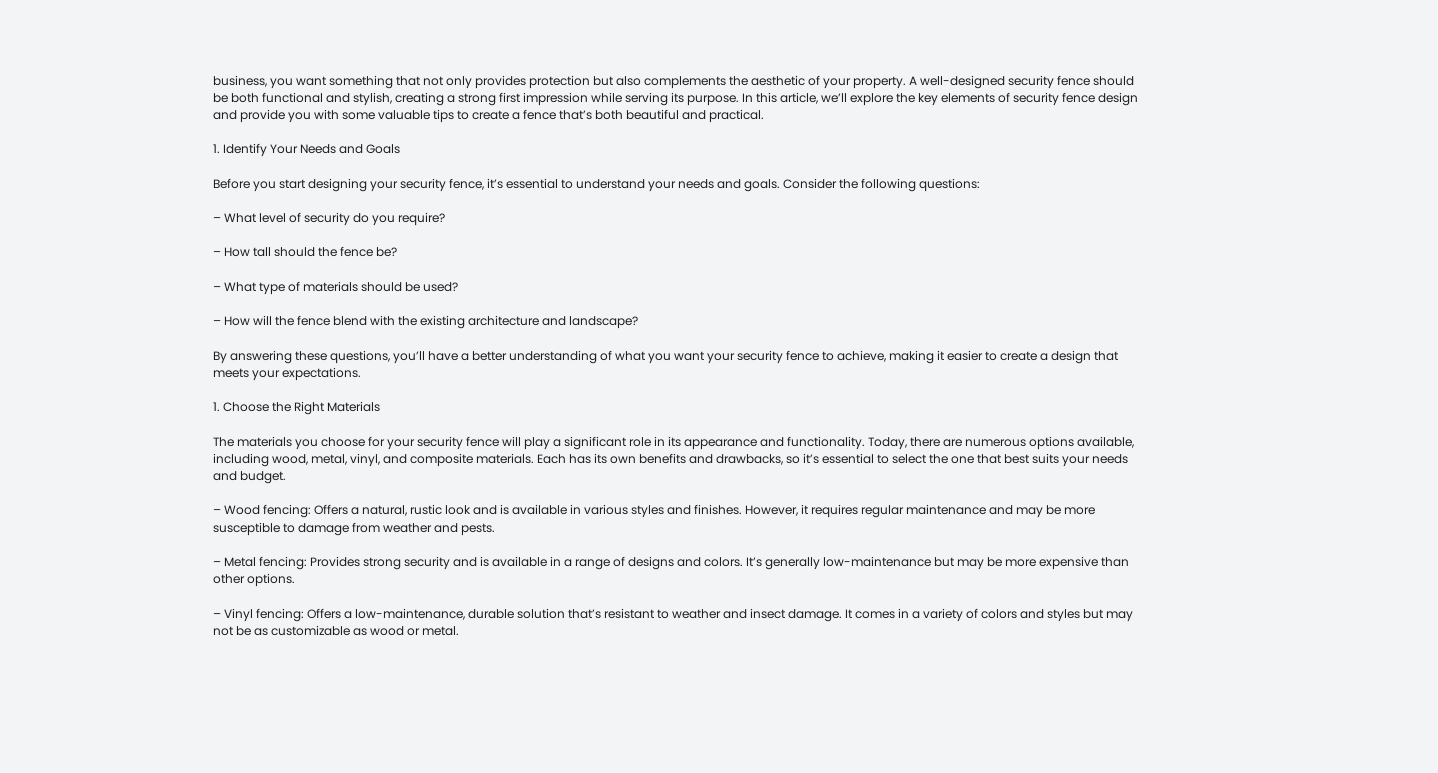business, you want something that not only provides protection but also complements the aesthetic of your property. A well-designed security fence should be both functional and stylish, creating a strong first impression while serving its purpose. In this article, we’ll explore the key elements of security fence design and provide you with some valuable tips to create a fence that’s both beautiful and practical.

1. Identify Your Needs and Goals

Before you start designing your security fence, it’s essential to understand your needs and goals. Consider the following questions:

– What level of security do you require?

– How tall should the fence be?

– What type of materials should be used?

– How will the fence blend with the existing architecture and landscape?

By answering these questions, you’ll have a better understanding of what you want your security fence to achieve, making it easier to create a design that meets your expectations.

1. Choose the Right Materials

The materials you choose for your security fence will play a significant role in its appearance and functionality. Today, there are numerous options available, including wood, metal, vinyl, and composite materials. Each has its own benefits and drawbacks, so it’s essential to select the one that best suits your needs and budget.

– Wood fencing: Offers a natural, rustic look and is available in various styles and finishes. However, it requires regular maintenance and may be more susceptible to damage from weather and pests.

– Metal fencing: Provides strong security and is available in a range of designs and colors. It’s generally low-maintenance but may be more expensive than other options.

– Vinyl fencing: Offers a low-maintenance, durable solution that’s resistant to weather and insect damage. It comes in a variety of colors and styles but may not be as customizable as wood or metal.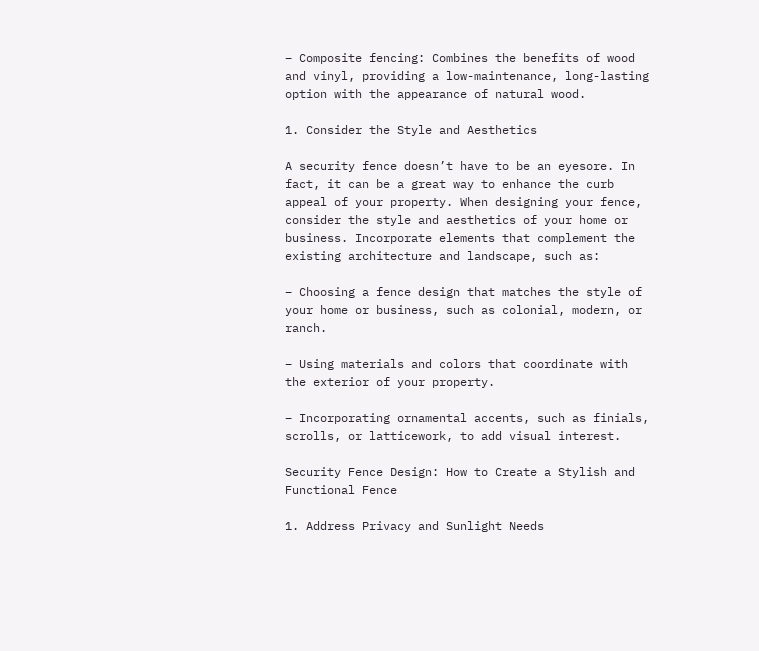– Composite fencing: Combines the benefits of wood and vinyl, providing a low-maintenance, long-lasting option with the appearance of natural wood.

1. Consider the Style and Aesthetics

A security fence doesn’t have to be an eyesore. In fact, it can be a great way to enhance the curb appeal of your property. When designing your fence, consider the style and aesthetics of your home or business. Incorporate elements that complement the existing architecture and landscape, such as:

– Choosing a fence design that matches the style of your home or business, such as colonial, modern, or ranch.

– Using materials and colors that coordinate with the exterior of your property.

– Incorporating ornamental accents, such as finials, scrolls, or latticework, to add visual interest.

Security Fence Design: How to Create a Stylish and Functional Fence

1. Address Privacy and Sunlight Needs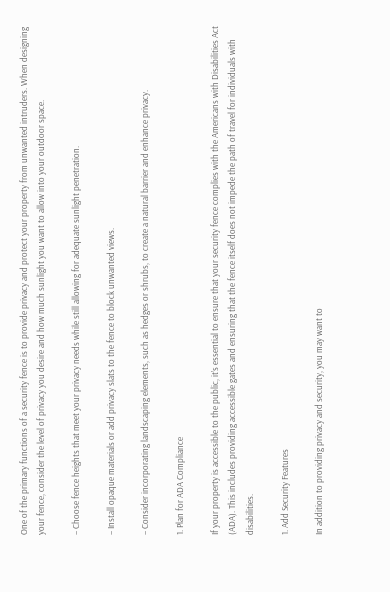One of the primary functions of a security fence is to provide privacy and protect your property from unwanted intruders. When designing your fence, consider the level of privacy you desire and how much sunlight you want to allow into your outdoor space.

– Choose fence heights that meet your privacy needs while still allowing for adequate sunlight penetration.

– Install opaque materials or add privacy slats to the fence to block unwanted views.

– Consider incorporating landscaping elements, such as hedges or shrubs, to create a natural barrier and enhance privacy.

1. Plan for ADA Compliance

If your property is accessible to the public, it’s essential to ensure that your security fence complies with the Americans with Disabilities Act (ADA). This includes providing accessible gates and ensuring that the fence itself does not impede the path of travel for individuals with disabilities.

1. Add Security Features

In addition to providing privacy and security, you may want to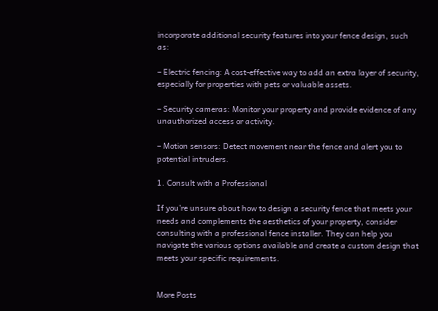incorporate additional security features into your fence design, such as:

– Electric fencing: A cost-effective way to add an extra layer of security, especially for properties with pets or valuable assets.

– Security cameras: Monitor your property and provide evidence of any unauthorized access or activity.

– Motion sensors: Detect movement near the fence and alert you to potential intruders.

1. Consult with a Professional

If you’re unsure about how to design a security fence that meets your needs and complements the aesthetics of your property, consider consulting with a professional fence installer. They can help you navigate the various options available and create a custom design that meets your specific requirements.


More Posts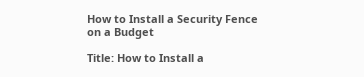How to Install a Security Fence on a Budget

Title: How to Install a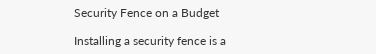Security Fence on a Budget

Installing a security fence is a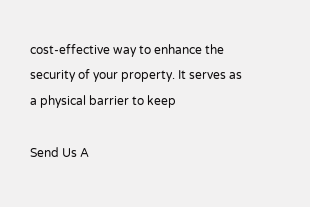cost-effective way to enhance the security of your property. It serves as a physical barrier to keep

Send Us A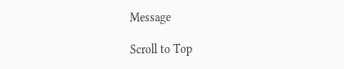Message

Scroll to Top